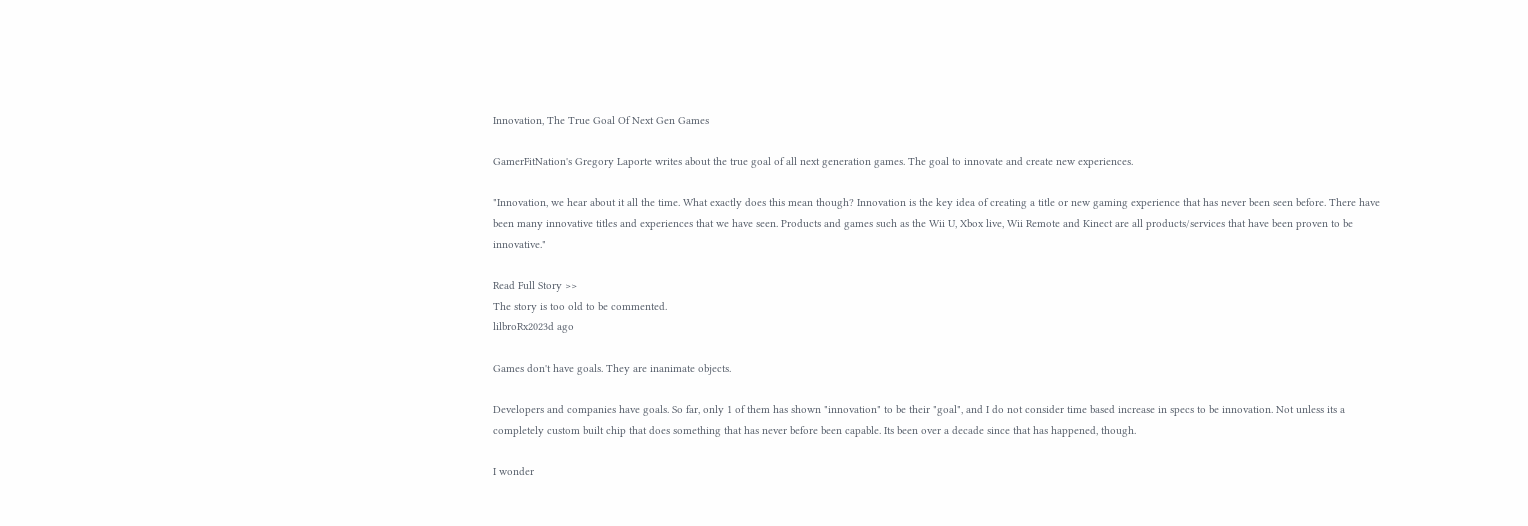Innovation, The True Goal Of Next Gen Games

GamerFitNation's Gregory Laporte writes about the true goal of all next generation games. The goal to innovate and create new experiences.

"Innovation, we hear about it all the time. What exactly does this mean though? Innovation is the key idea of creating a title or new gaming experience that has never been seen before. There have been many innovative titles and experiences that we have seen. Products and games such as the Wii U, Xbox live, Wii Remote and Kinect are all products/services that have been proven to be innovative."

Read Full Story >>
The story is too old to be commented.
lilbroRx2023d ago

Games don't have goals. They are inanimate objects.

Developers and companies have goals. So far, only 1 of them has shown "innovation" to be their "goal", and I do not consider time based increase in specs to be innovation. Not unless its a completely custom built chip that does something that has never before been capable. Its been over a decade since that has happened, though.

I wonder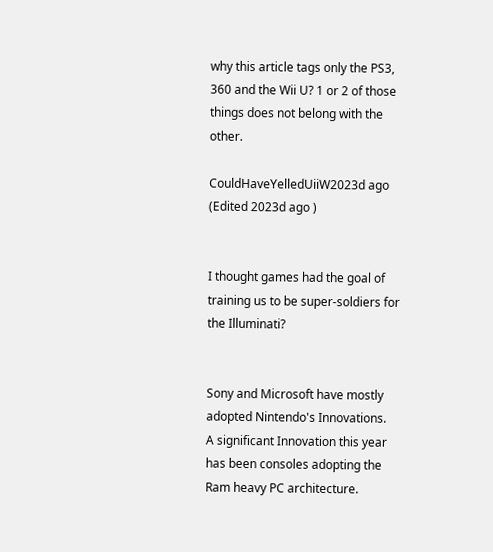why this article tags only the PS3, 360 and the Wii U? 1 or 2 of those things does not belong with the other.

CouldHaveYelledUiiW2023d ago (Edited 2023d ago )


I thought games had the goal of training us to be super-soldiers for the Illuminati?


Sony and Microsoft have mostly adopted Nintendo's Innovations.
A significant Innovation this year has been consoles adopting the Ram heavy PC architecture.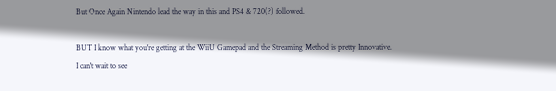But Once Again Nintendo lead the way in this and PS4 & 720(?) followed.

BUT I know what you're getting at the WiiU Gamepad and the Streaming Method is pretty Innovative.
I can't wait to see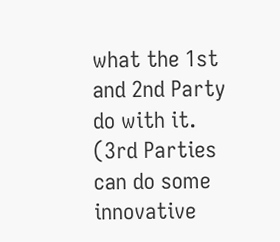what the 1st and 2nd Party do with it. (3rd Parties can do some innovative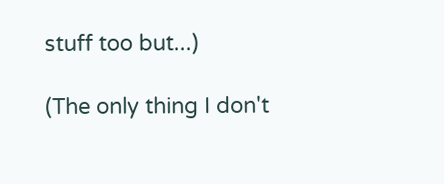stuff too but...)

(The only thing I don't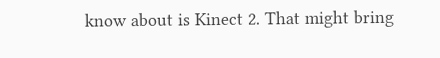know about is Kinect 2. That might bring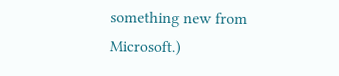something new from Microsoft.)